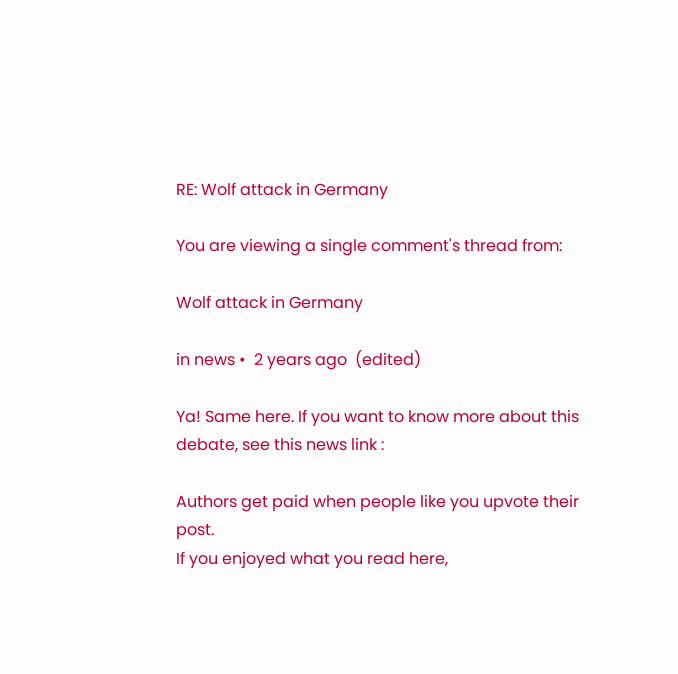RE: Wolf attack in Germany

You are viewing a single comment's thread from:

Wolf attack in Germany

in news •  2 years ago  (edited)

Ya! Same here. If you want to know more about this debate, see this news link :

Authors get paid when people like you upvote their post.
If you enjoyed what you read here,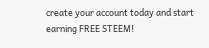create your account today and start earning FREE STEEM!